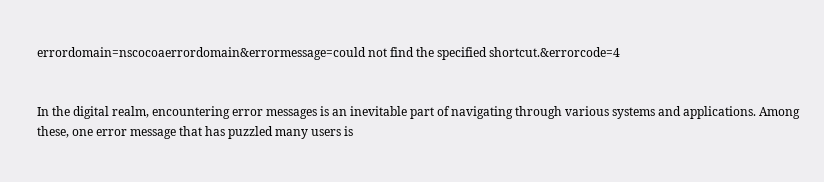errordomain=nscocoaerrordomain&errormessage=could not find the specified shortcut.&errorcode=4


In the digital realm, encountering error messages is an inevitable part of navigating through various systems and applications. Among these, one error message that has puzzled many users is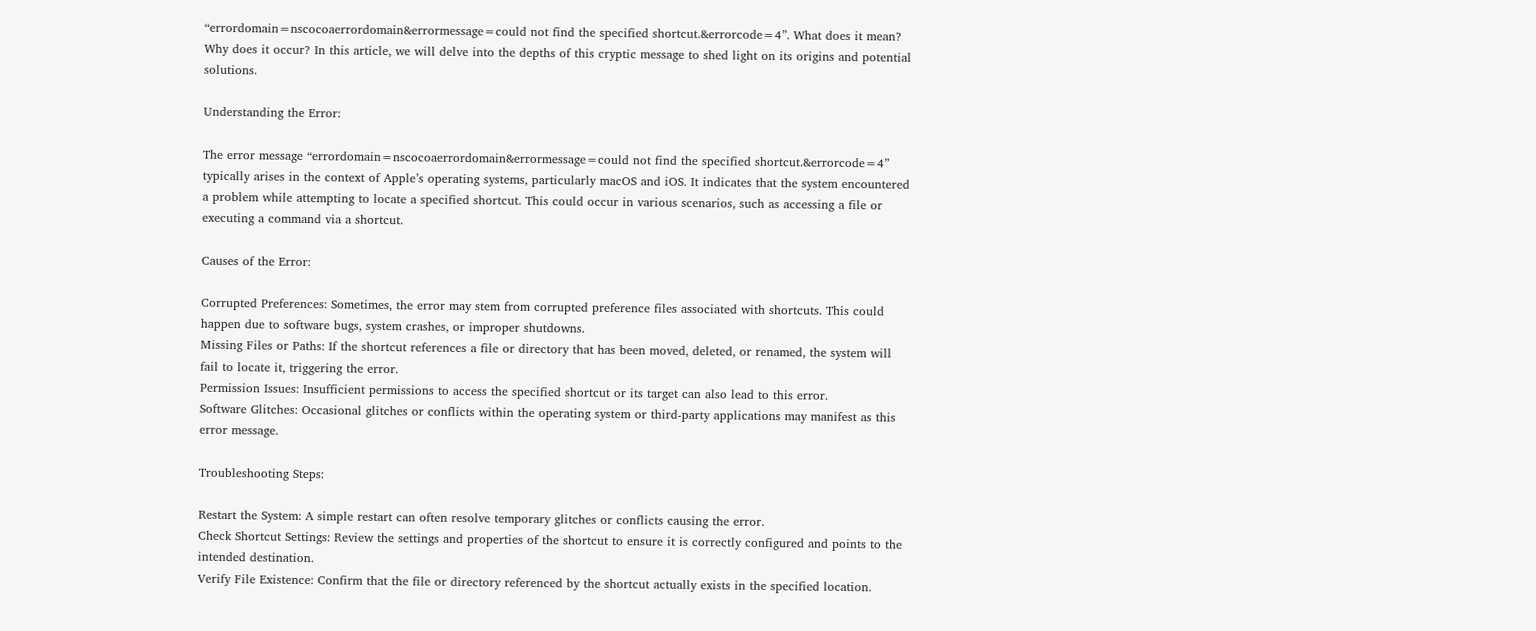“errordomain=nscocoaerrordomain&errormessage=could not find the specified shortcut.&errorcode=4”. What does it mean? Why does it occur? In this article, we will delve into the depths of this cryptic message to shed light on its origins and potential solutions.

Understanding the Error:

The error message “errordomain=nscocoaerrordomain&errormessage=could not find the specified shortcut.&errorcode=4” typically arises in the context of Apple’s operating systems, particularly macOS and iOS. It indicates that the system encountered a problem while attempting to locate a specified shortcut. This could occur in various scenarios, such as accessing a file or executing a command via a shortcut.

Causes of the Error:

Corrupted Preferences: Sometimes, the error may stem from corrupted preference files associated with shortcuts. This could happen due to software bugs, system crashes, or improper shutdowns.
Missing Files or Paths: If the shortcut references a file or directory that has been moved, deleted, or renamed, the system will fail to locate it, triggering the error.
Permission Issues: Insufficient permissions to access the specified shortcut or its target can also lead to this error.
Software Glitches: Occasional glitches or conflicts within the operating system or third-party applications may manifest as this error message.

Troubleshooting Steps:

Restart the System: A simple restart can often resolve temporary glitches or conflicts causing the error.
Check Shortcut Settings: Review the settings and properties of the shortcut to ensure it is correctly configured and points to the intended destination.
Verify File Existence: Confirm that the file or directory referenced by the shortcut actually exists in the specified location.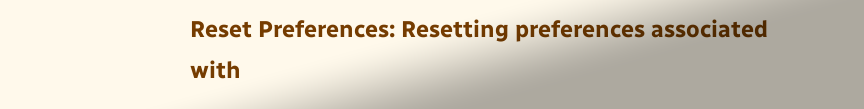Reset Preferences: Resetting preferences associated with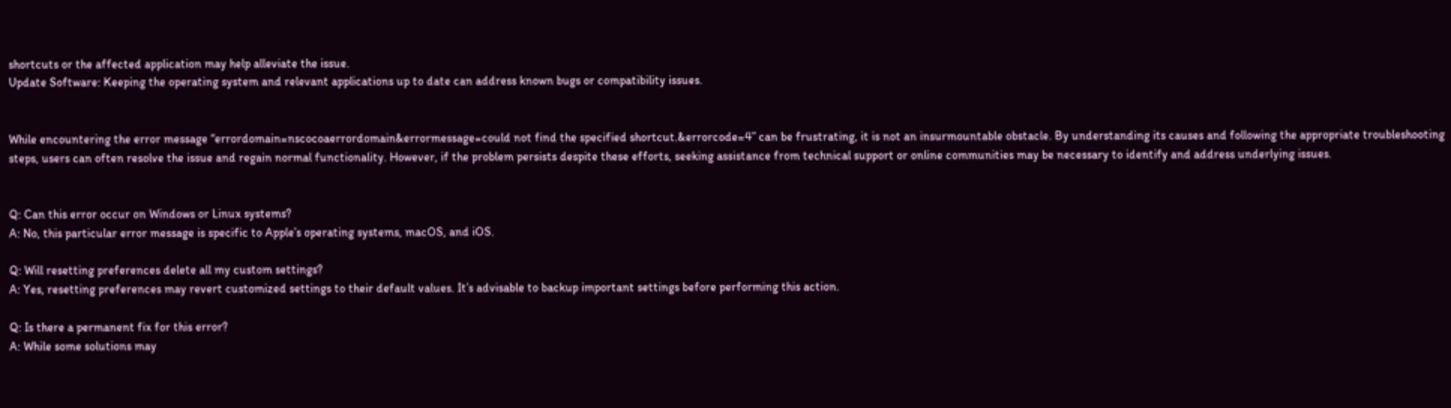shortcuts or the affected application may help alleviate the issue.
Update Software: Keeping the operating system and relevant applications up to date can address known bugs or compatibility issues.


While encountering the error message “errordomain=nscocoaerrordomain&errormessage=could not find the specified shortcut.&errorcode=4” can be frustrating, it is not an insurmountable obstacle. By understanding its causes and following the appropriate troubleshooting steps, users can often resolve the issue and regain normal functionality. However, if the problem persists despite these efforts, seeking assistance from technical support or online communities may be necessary to identify and address underlying issues.


Q: Can this error occur on Windows or Linux systems?
A: No, this particular error message is specific to Apple’s operating systems, macOS, and iOS.

Q: Will resetting preferences delete all my custom settings?
A: Yes, resetting preferences may revert customized settings to their default values. It’s advisable to backup important settings before performing this action.

Q: Is there a permanent fix for this error?
A: While some solutions may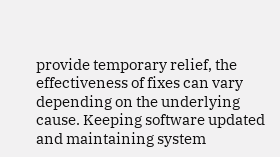provide temporary relief, the effectiveness of fixes can vary depending on the underlying cause. Keeping software updated and maintaining system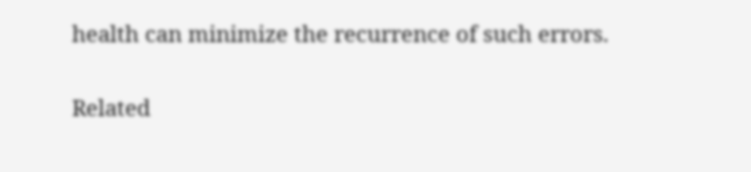health can minimize the recurrence of such errors.

Related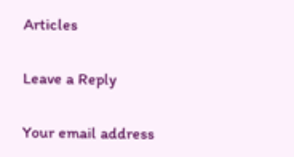Articles

Leave a Reply

Your email address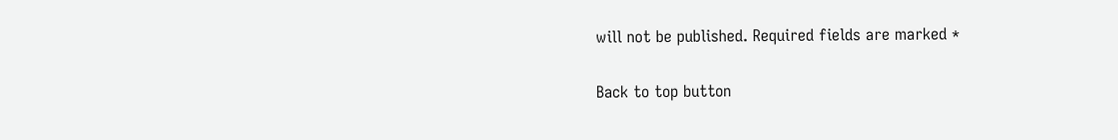will not be published. Required fields are marked *

Back to top button